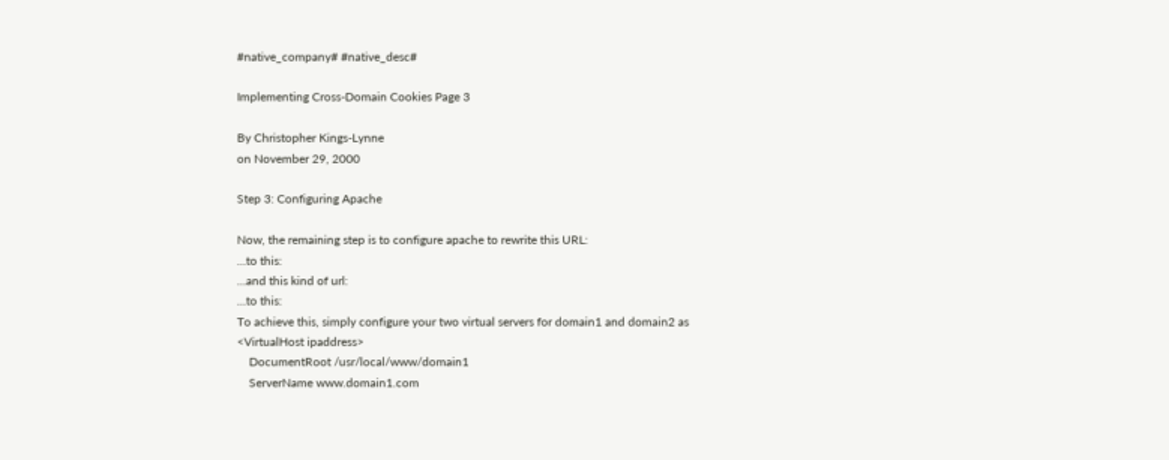#native_company# #native_desc#

Implementing Cross-Domain Cookies Page 3

By Christopher Kings-Lynne
on November 29, 2000

Step 3: Configuring Apache

Now, the remaining step is to configure apache to rewrite this URL:
…to this:
…and this kind of url:
…to this:
To achieve this, simply configure your two virtual servers for domain1 and domain2 as
<VirtualHost ipaddress>
    DocumentRoot /usr/local/www/domain1
    ServerName www.domain1.com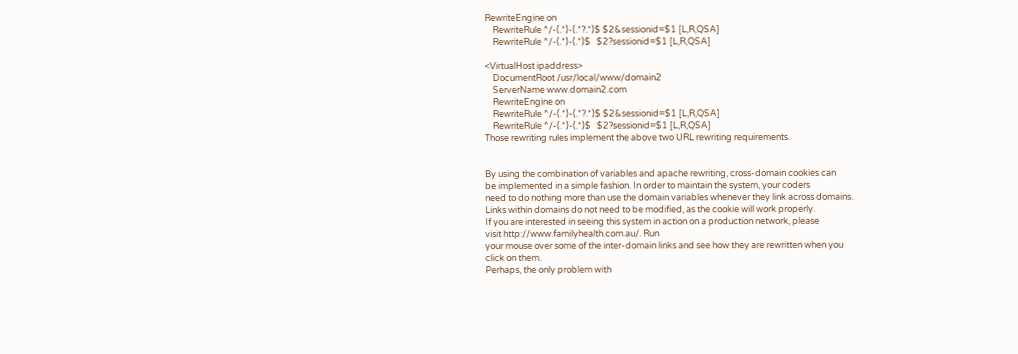RewriteEngine on
    RewriteRule ^/-(.*)-(.*?.*)$ $2&sessionid=$1 [L,R,QSA]
    RewriteRule ^/-(.*)-(.*)$   $2?sessionid=$1 [L,R,QSA]

<VirtualHost ipaddress>
    DocumentRoot /usr/local/www/domain2
    ServerName www.domain2.com
    RewriteEngine on
    RewriteRule ^/-(.*)-(.*?.*)$ $2&sessionid=$1 [L,R,QSA]
    RewriteRule ^/-(.*)-(.*)$   $2?sessionid=$1 [L,R,QSA]
Those rewriting rules implement the above two URL rewriting requirements.


By using the combination of variables and apache rewriting, cross-domain cookies can
be implemented in a simple fashion. In order to maintain the system, your coders
need to do nothing more than use the domain variables whenever they link across domains.
Links within domains do not need to be modified, as the cookie will work properly.
If you are interested in seeing this system in action on a production network, please
visit http://www.familyhealth.com.au/. Run
your mouse over some of the inter-domain links and see how they are rewritten when you
click on them.
Perhaps, the only problem with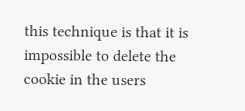this technique is that it is impossible to delete the
cookie in the users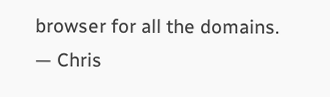browser for all the domains.
— Chris